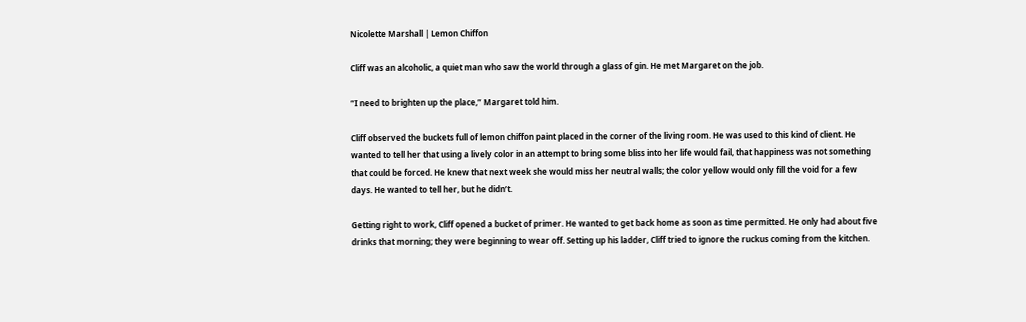Nicolette Marshall | Lemon Chiffon

Cliff was an alcoholic, a quiet man who saw the world through a glass of gin. He met Margaret on the job.

“I need to brighten up the place,” Margaret told him.

Cliff observed the buckets full of lemon chiffon paint placed in the corner of the living room. He was used to this kind of client. He wanted to tell her that using a lively color in an attempt to bring some bliss into her life would fail, that happiness was not something that could be forced. He knew that next week she would miss her neutral walls; the color yellow would only fill the void for a few days. He wanted to tell her, but he didn’t.

Getting right to work, Cliff opened a bucket of primer. He wanted to get back home as soon as time permitted. He only had about five drinks that morning; they were beginning to wear off. Setting up his ladder, Cliff tried to ignore the ruckus coming from the kitchen.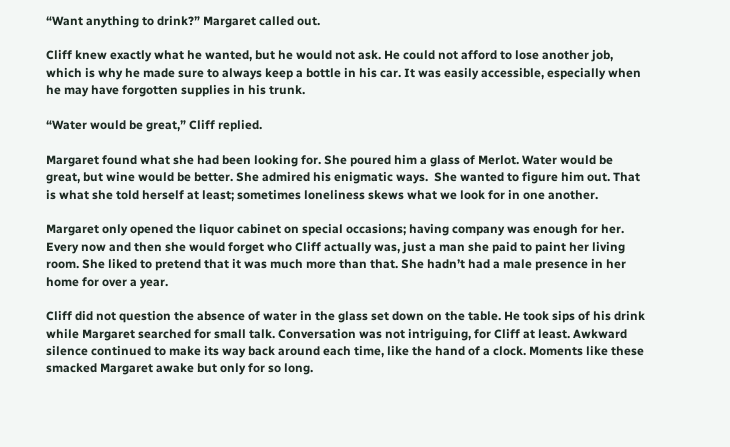“Want anything to drink?” Margaret called out.

Cliff knew exactly what he wanted, but he would not ask. He could not afford to lose another job, which is why he made sure to always keep a bottle in his car. It was easily accessible, especially when he may have forgotten supplies in his trunk.

“Water would be great,” Cliff replied.

Margaret found what she had been looking for. She poured him a glass of Merlot. Water would be great, but wine would be better. She admired his enigmatic ways.  She wanted to figure him out. That is what she told herself at least; sometimes loneliness skews what we look for in one another.

Margaret only opened the liquor cabinet on special occasions; having company was enough for her. Every now and then she would forget who Cliff actually was, just a man she paid to paint her living room. She liked to pretend that it was much more than that. She hadn’t had a male presence in her home for over a year.

Cliff did not question the absence of water in the glass set down on the table. He took sips of his drink while Margaret searched for small talk. Conversation was not intriguing, for Cliff at least. Awkward silence continued to make its way back around each time, like the hand of a clock. Moments like these smacked Margaret awake but only for so long.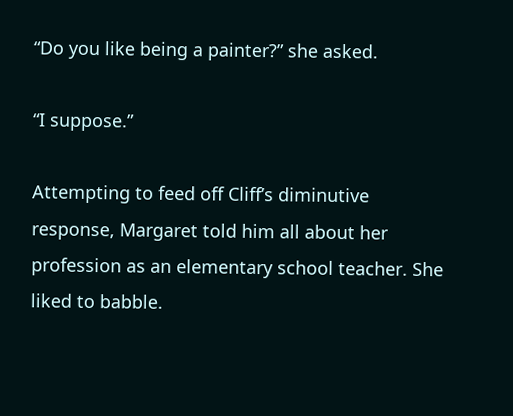“Do you like being a painter?” she asked.

“I suppose.”

Attempting to feed off Cliff’s diminutive response, Margaret told him all about her profession as an elementary school teacher. She liked to babble.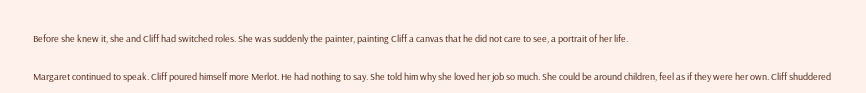Before she knew it, she and Cliff had switched roles. She was suddenly the painter, painting Cliff a canvas that he did not care to see, a portrait of her life.

Margaret continued to speak. Cliff poured himself more Merlot. He had nothing to say. She told him why she loved her job so much. She could be around children, feel as if they were her own. Cliff shuddered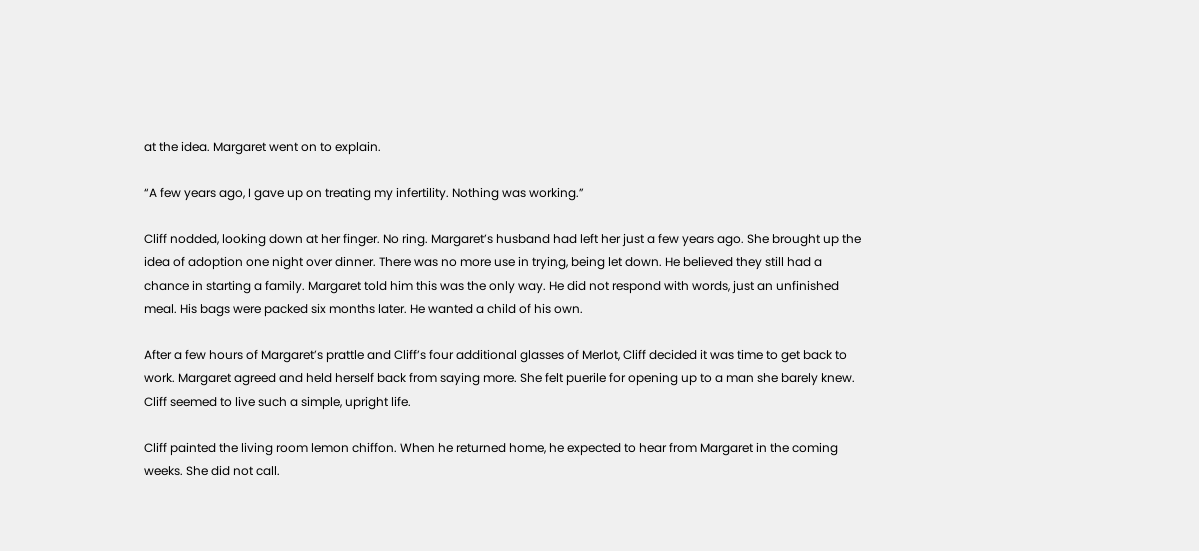at the idea. Margaret went on to explain.

“A few years ago, I gave up on treating my infertility. Nothing was working.”

Cliff nodded, looking down at her finger. No ring. Margaret’s husband had left her just a few years ago. She brought up the idea of adoption one night over dinner. There was no more use in trying, being let down. He believed they still had a chance in starting a family. Margaret told him this was the only way. He did not respond with words, just an unfinished meal. His bags were packed six months later. He wanted a child of his own.

After a few hours of Margaret’s prattle and Cliff’s four additional glasses of Merlot, Cliff decided it was time to get back to work. Margaret agreed and held herself back from saying more. She felt puerile for opening up to a man she barely knew. Cliff seemed to live such a simple, upright life.

Cliff painted the living room lemon chiffon. When he returned home, he expected to hear from Margaret in the coming weeks. She did not call.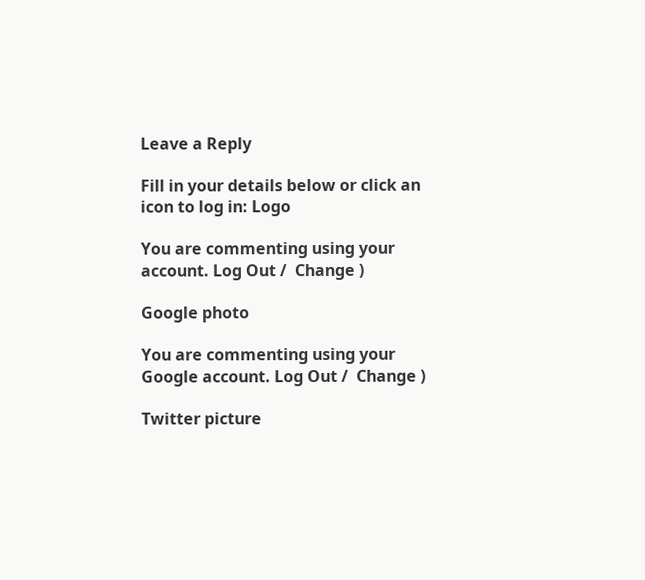Leave a Reply

Fill in your details below or click an icon to log in: Logo

You are commenting using your account. Log Out /  Change )

Google photo

You are commenting using your Google account. Log Out /  Change )

Twitter picture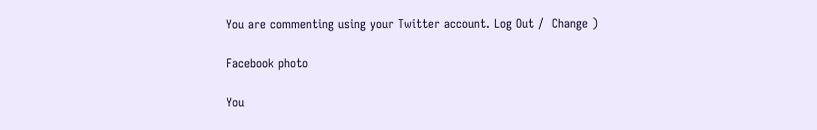You are commenting using your Twitter account. Log Out /  Change )

Facebook photo

You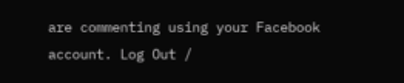are commenting using your Facebook account. Log Out /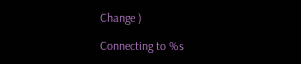Change )

Connecting to %s